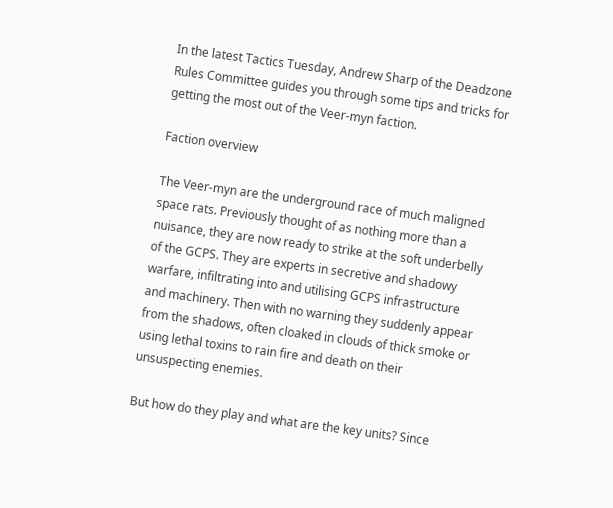In the latest Tactics Tuesday, Andrew Sharp of the Deadzone Rules Committee guides you through some tips and tricks for getting the most out of the Veer-myn faction.

Faction overview

The Veer-myn are the underground race of much maligned space rats. Previously thought of as nothing more than a nuisance, they are now ready to strike at the soft underbelly of the GCPS. They are experts in secretive and shadowy warfare, infiltrating into and utilising GCPS infrastructure and machinery. Then with no warning they suddenly appear from the shadows, often cloaked in clouds of thick smoke or using lethal toxins to rain fire and death on their unsuspecting enemies.

But how do they play and what are the key units? Since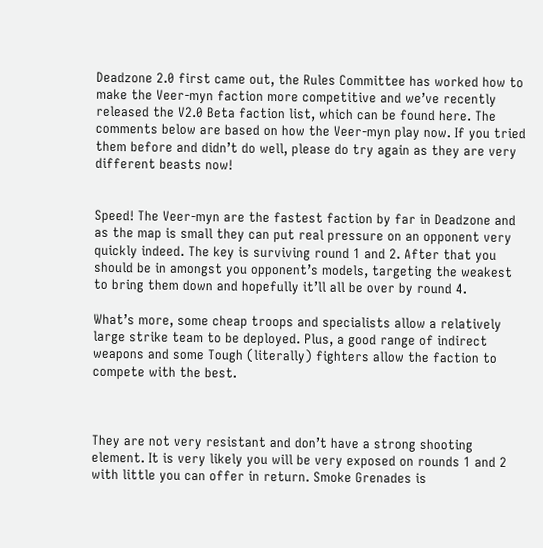Deadzone 2.0 first came out, the Rules Committee has worked how to make the Veer-myn faction more competitive and we’ve recently released the V2.0 Beta faction list, which can be found here. The comments below are based on how the Veer-myn play now. If you tried them before and didn’t do well, please do try again as they are very different beasts now!


Speed! The Veer-myn are the fastest faction by far in Deadzone and as the map is small they can put real pressure on an opponent very quickly indeed. The key is surviving round 1 and 2. After that you should be in amongst you opponent’s models, targeting the weakest to bring them down and hopefully it’ll all be over by round 4.

What’s more, some cheap troops and specialists allow a relatively large strike team to be deployed. Plus, a good range of indirect weapons and some Tough (literally) fighters allow the faction to compete with the best.



They are not very resistant and don’t have a strong shooting element. It is very likely you will be very exposed on rounds 1 and 2 with little you can offer in return. Smoke Grenades is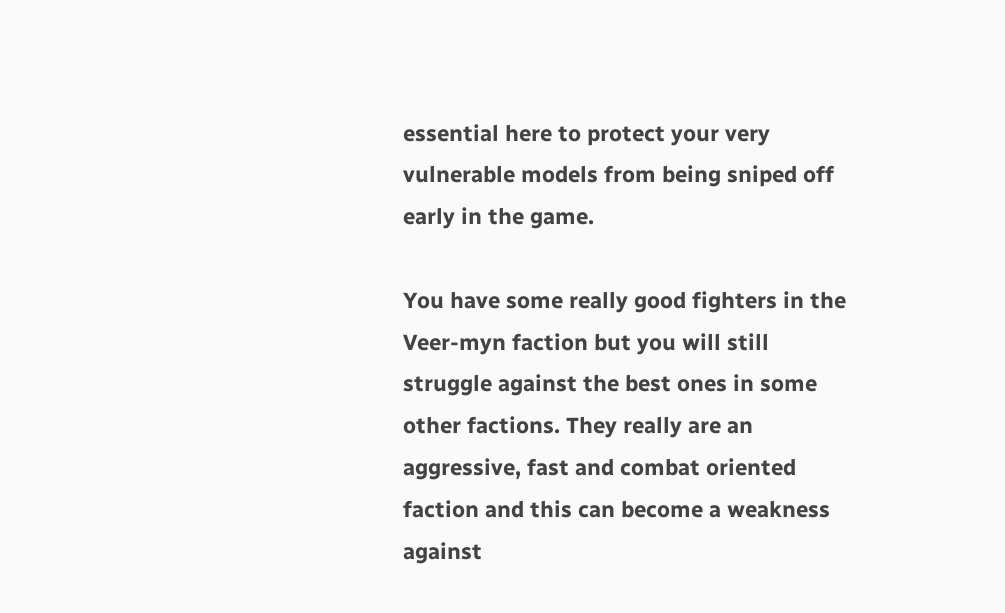essential here to protect your very vulnerable models from being sniped off early in the game.

You have some really good fighters in the Veer-myn faction but you will still struggle against the best ones in some other factions. They really are an aggressive, fast and combat oriented faction and this can become a weakness against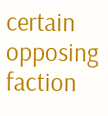certain opposing faction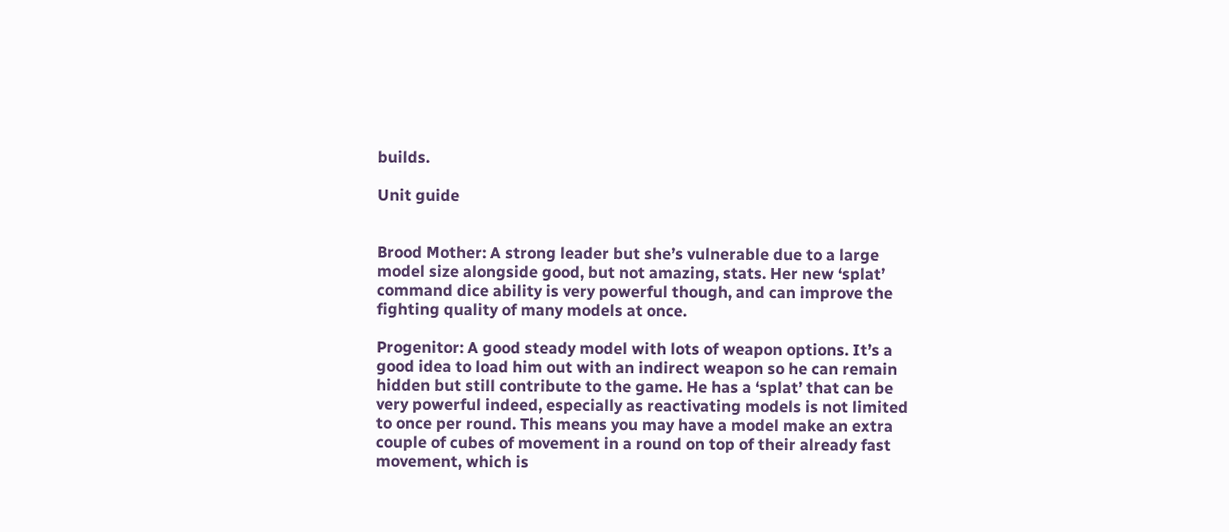builds.

Unit guide


Brood Mother: A strong leader but she’s vulnerable due to a large model size alongside good, but not amazing, stats. Her new ‘splat’ command dice ability is very powerful though, and can improve the fighting quality of many models at once.

Progenitor: A good steady model with lots of weapon options. It’s a good idea to load him out with an indirect weapon so he can remain hidden but still contribute to the game. He has a ‘splat’ that can be very powerful indeed, especially as reactivating models is not limited to once per round. This means you may have a model make an extra couple of cubes of movement in a round on top of their already fast movement, which is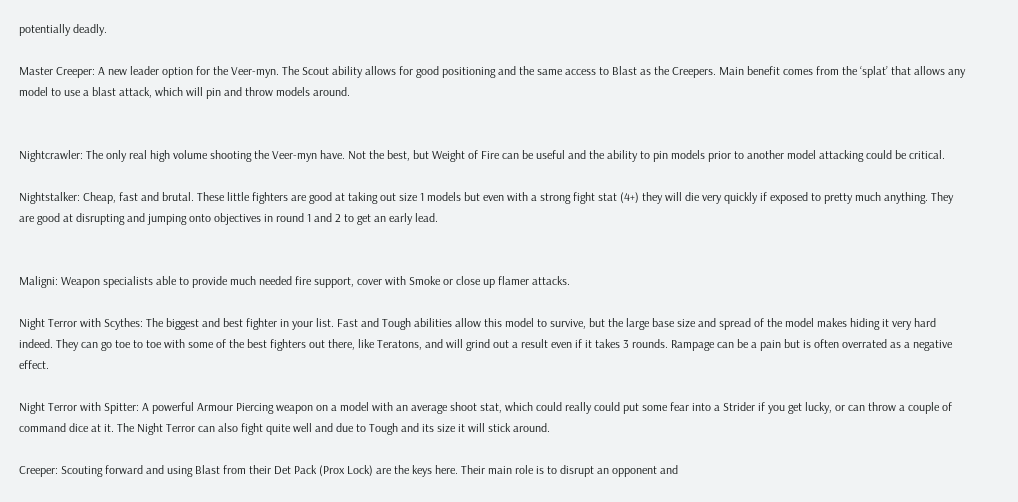potentially deadly.

Master Creeper: A new leader option for the Veer-myn. The Scout ability allows for good positioning and the same access to Blast as the Creepers. Main benefit comes from the ‘splat’ that allows any model to use a blast attack, which will pin and throw models around.


Nightcrawler: The only real high volume shooting the Veer-myn have. Not the best, but Weight of Fire can be useful and the ability to pin models prior to another model attacking could be critical.

Nightstalker: Cheap, fast and brutal. These little fighters are good at taking out size 1 models but even with a strong fight stat (4+) they will die very quickly if exposed to pretty much anything. They are good at disrupting and jumping onto objectives in round 1 and 2 to get an early lead.


Maligni: Weapon specialists able to provide much needed fire support, cover with Smoke or close up flamer attacks.

Night Terror with Scythes: The biggest and best fighter in your list. Fast and Tough abilities allow this model to survive, but the large base size and spread of the model makes hiding it very hard indeed. They can go toe to toe with some of the best fighters out there, like Teratons, and will grind out a result even if it takes 3 rounds. Rampage can be a pain but is often overrated as a negative effect.

Night Terror with Spitter: A powerful Armour Piercing weapon on a model with an average shoot stat, which could really could put some fear into a Strider if you get lucky, or can throw a couple of command dice at it. The Night Terror can also fight quite well and due to Tough and its size it will stick around.

Creeper: Scouting forward and using Blast from their Det Pack (Prox Lock) are the keys here. Their main role is to disrupt an opponent and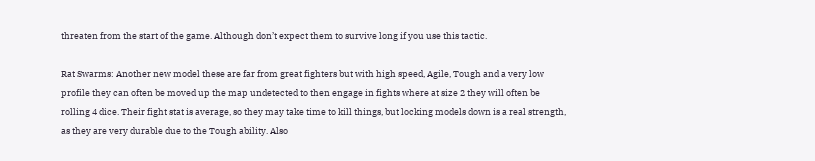threaten from the start of the game. Although don’t expect them to survive long if you use this tactic.

Rat Swarms: Another new model these are far from great fighters but with high speed, Agile, Tough and a very low profile they can often be moved up the map undetected to then engage in fights where at size 2 they will often be rolling 4 dice. Their fight stat is average, so they may take time to kill things, but locking models down is a real strength, as they are very durable due to the Tough ability. Also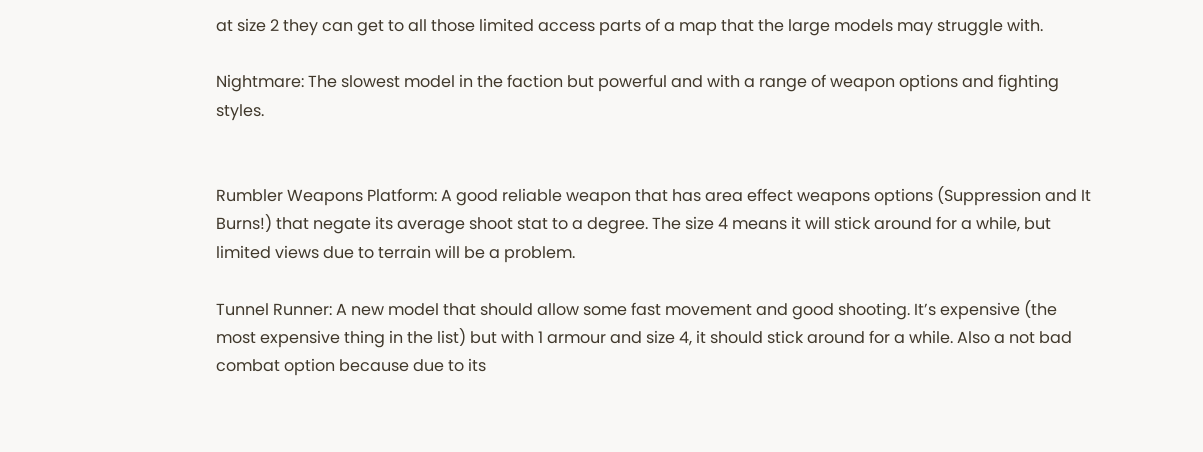at size 2 they can get to all those limited access parts of a map that the large models may struggle with.

Nightmare: The slowest model in the faction but powerful and with a range of weapon options and fighting styles.


Rumbler Weapons Platform: A good reliable weapon that has area effect weapons options (Suppression and It Burns!) that negate its average shoot stat to a degree. The size 4 means it will stick around for a while, but limited views due to terrain will be a problem.

Tunnel Runner: A new model that should allow some fast movement and good shooting. It’s expensive (the most expensive thing in the list) but with 1 armour and size 4, it should stick around for a while. Also a not bad combat option because due to its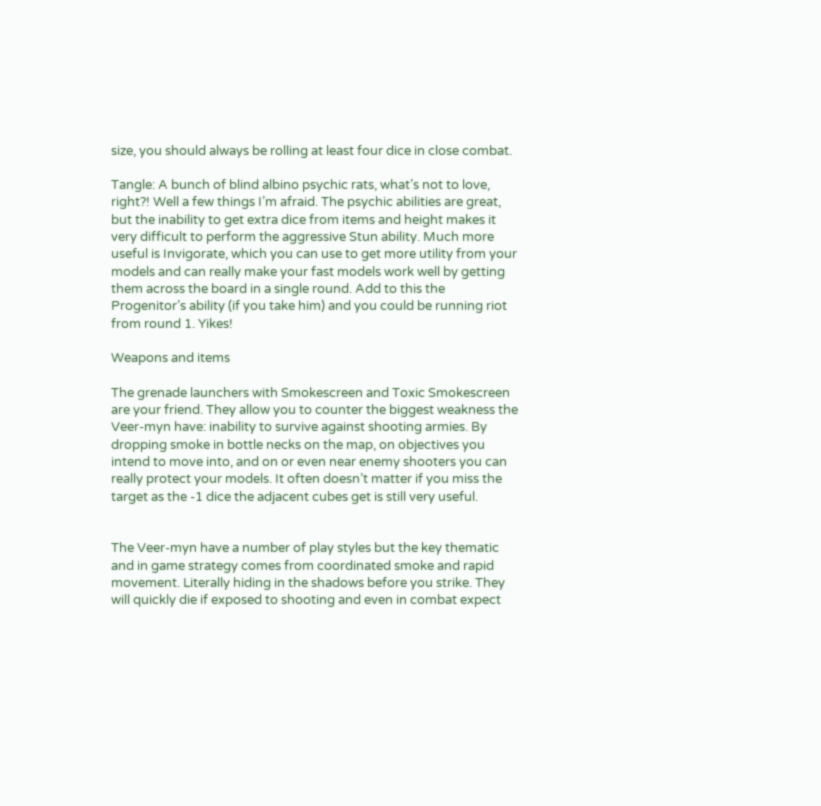size, you should always be rolling at least four dice in close combat.

Tangle: A bunch of blind albino psychic rats, what’s not to love, right?! Well a few things I’m afraid. The psychic abilities are great, but the inability to get extra dice from items and height makes it very difficult to perform the aggressive Stun ability. Much more useful is Invigorate, which you can use to get more utility from your models and can really make your fast models work well by getting them across the board in a single round. Add to this the Progenitor’s ability (if you take him) and you could be running riot from round 1. Yikes!

Weapons and items

The grenade launchers with Smokescreen and Toxic Smokescreen are your friend. They allow you to counter the biggest weakness the Veer-myn have: inability to survive against shooting armies. By dropping smoke in bottle necks on the map, on objectives you intend to move into, and on or even near enemy shooters you can really protect your models. It often doesn’t matter if you miss the target as the -1 dice the adjacent cubes get is still very useful.


The Veer-myn have a number of play styles but the key thematic and in game strategy comes from coordinated smoke and rapid movement. Literally hiding in the shadows before you strike. They will quickly die if exposed to shooting and even in combat expect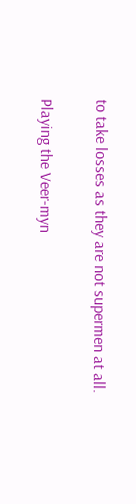to take losses as they are not supermen at all.

Playing the Veer-myn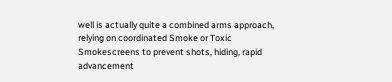well is actually quite a combined arms approach, relying on coordinated Smoke or Toxic Smokescreens to prevent shots, hiding, rapid advancement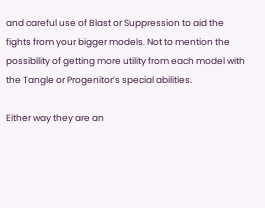and careful use of Blast or Suppression to aid the fights from your bigger models. Not to mention the possibility of getting more utility from each model with the Tangle or Progenitor’s special abilities.

Either way they are an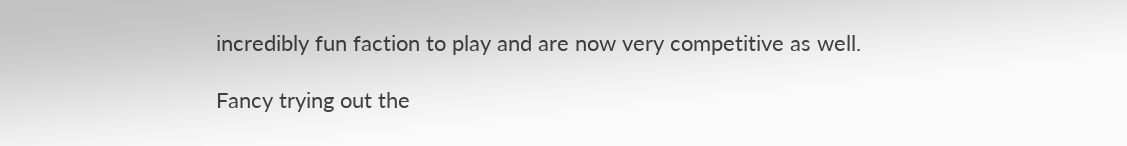incredibly fun faction to play and are now very competitive as well.

Fancy trying out the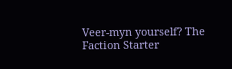Veer-myn yourself? The Faction Starter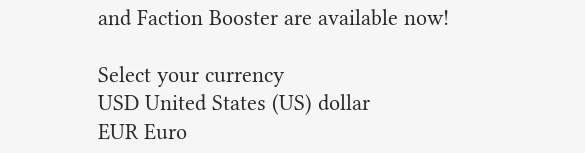and Faction Booster are available now!

Select your currency
USD United States (US) dollar
EUR Euro